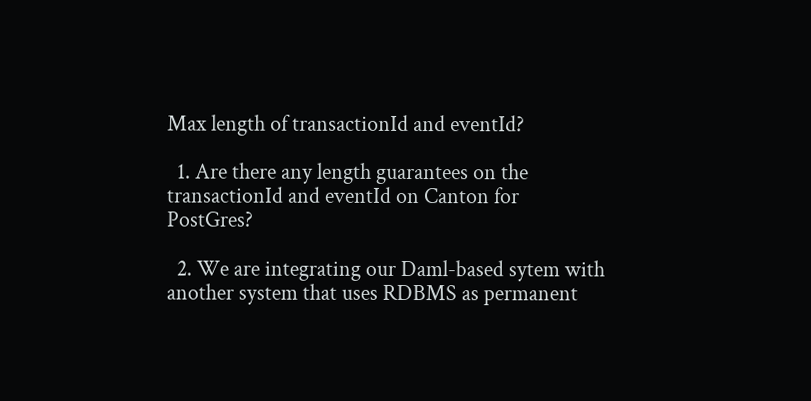Max length of transactionId and eventId?

  1. Are there any length guarantees on the transactionId and eventId on Canton for PostGres?

  2. We are integrating our Daml-based sytem with another system that uses RDBMS as permanent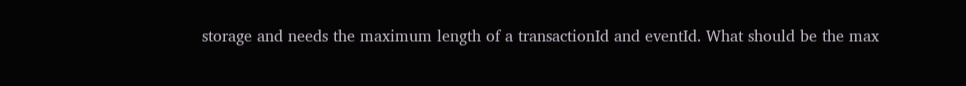storage and needs the maximum length of a transactionId and eventId. What should be the max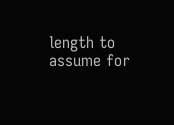length to assume for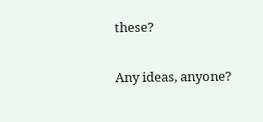these?

Any ideas, anyone?